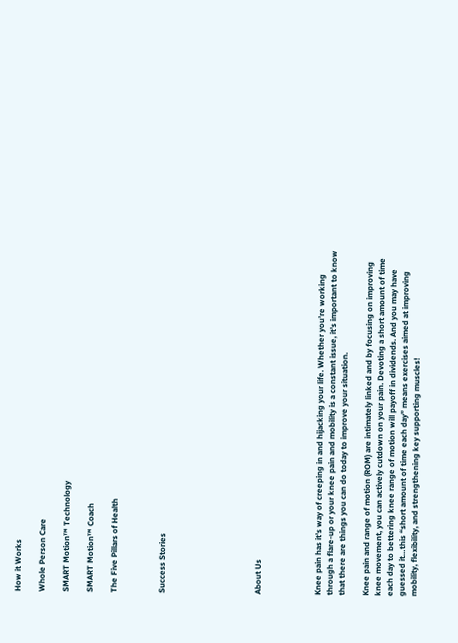How it Works

Whole Person Care

SMART Motion™ Technology

SMART Motion™ Coach

The Five Pillars of Health



Success Stories







About Us




Knee pain has it’s way of creeping in and hijacking your life. Whether you’re working through a flare-up or your knee pain and mobility is a constant issue, it’s important to know that there are things you can do today to improve your situation.

Knee pain and range of motion (ROM) are intimately linked and by focusing on improving knee movement, you can actively cutdown on your pain. Devoting a short amount of time each day to bettering knee range of motion will payoff in dividends. And you may have guessed it…this “short amount of time each day” means exercises aimed at improving mobility, flexibility, and strengthening key supporting muscles!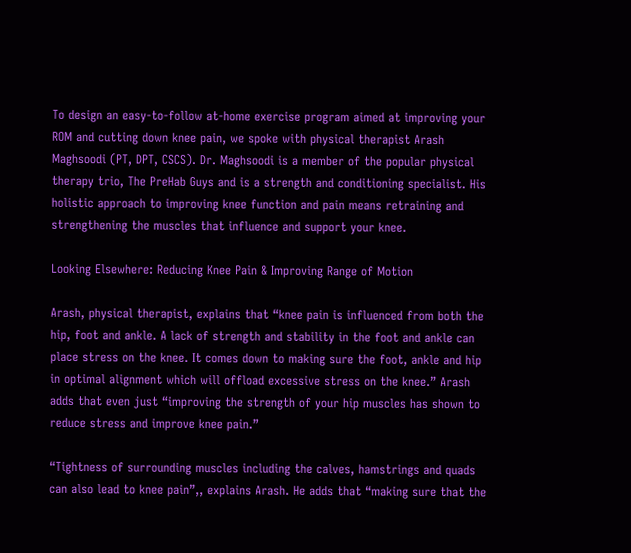To design an easy-to-follow at-home exercise program aimed at improving your ROM and cutting down knee pain, we spoke with physical therapist Arash Maghsoodi (PT, DPT, CSCS). Dr. Maghsoodi is a member of the popular physical therapy trio, The PreHab Guys and is a strength and conditioning specialist. His holistic approach to improving knee function and pain means retraining and strengthening the muscles that influence and support your knee.

Looking Elsewhere: Reducing Knee Pain & Improving Range of Motion

Arash, physical therapist, explains that “knee pain is influenced from both the hip, foot and ankle. A lack of strength and stability in the foot and ankle can place stress on the knee. It comes down to making sure the foot, ankle and hip in optimal alignment which will offload excessive stress on the knee.” Arash adds that even just “improving the strength of your hip muscles has shown to reduce stress and improve knee pain.”

“Tightness of surrounding muscles including the calves, hamstrings and quads can also lead to knee pain”,, explains Arash. He adds that “making sure that the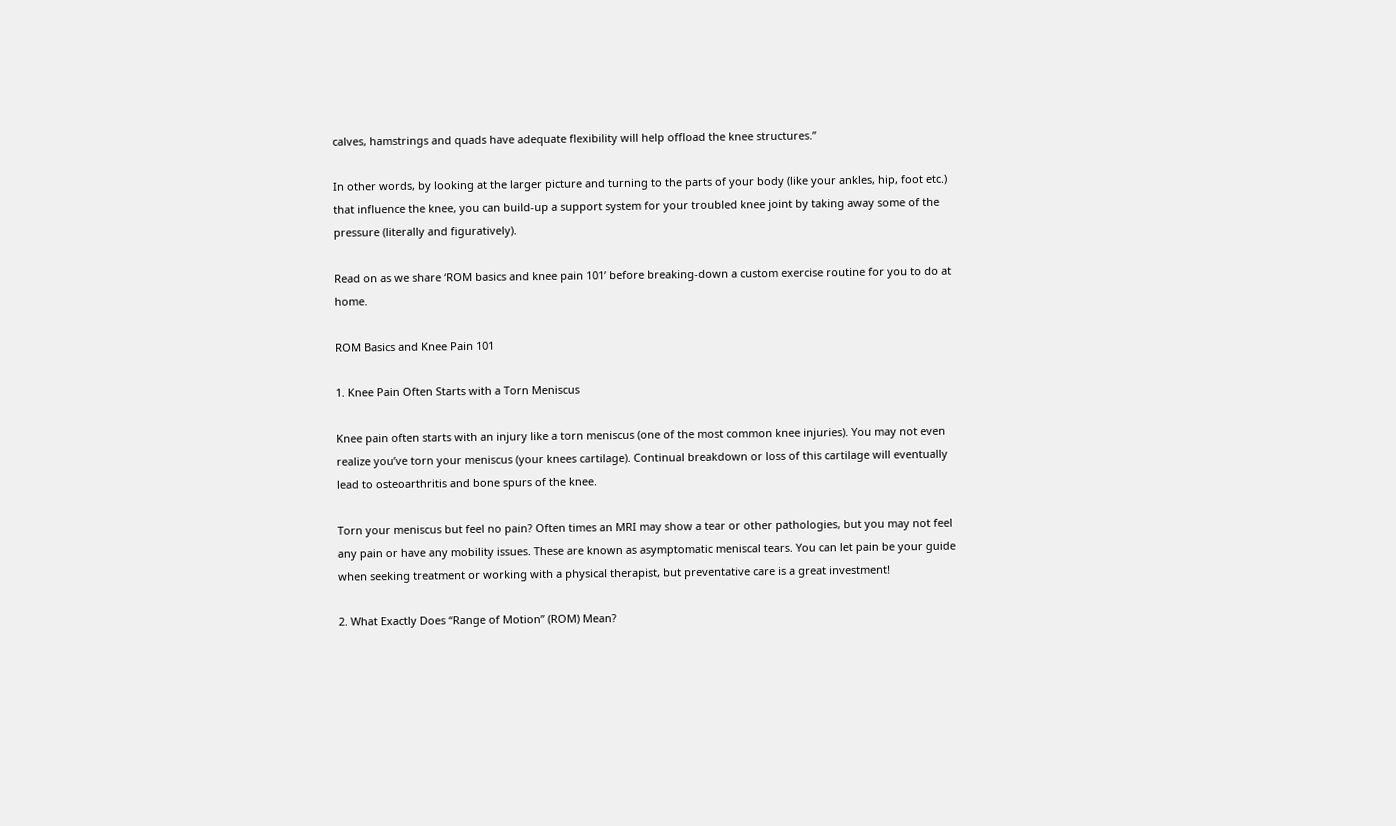calves, hamstrings and quads have adequate flexibility will help offload the knee structures.”

In other words, by looking at the larger picture and turning to the parts of your body (like your ankles, hip, foot etc.) that influence the knee, you can build-up a support system for your troubled knee joint by taking away some of the pressure (literally and figuratively).

Read on as we share ‘ROM basics and knee pain 101’ before breaking-down a custom exercise routine for you to do at home.

ROM Basics and Knee Pain 101

1. Knee Pain Often Starts with a Torn Meniscus

Knee pain often starts with an injury like a torn meniscus (one of the most common knee injuries). You may not even realize you’ve torn your meniscus (your knees cartilage). Continual breakdown or loss of this cartilage will eventually lead to osteoarthritis and bone spurs of the knee.

Torn your meniscus but feel no pain? Often times an MRI may show a tear or other pathologies, but you may not feel any pain or have any mobility issues. These are known as asymptomatic meniscal tears. You can let pain be your guide when seeking treatment or working with a physical therapist, but preventative care is a great investment!

2. What Exactly Does “Range of Motion” (ROM) Mean?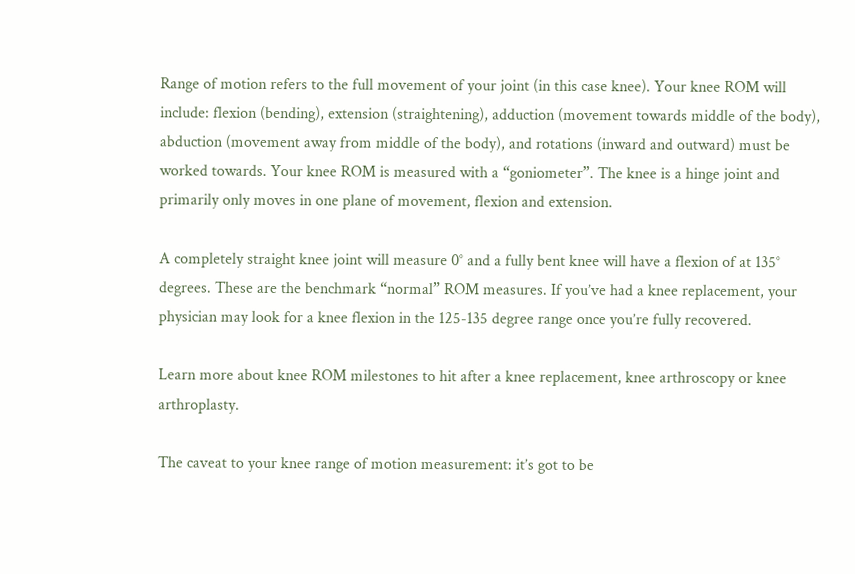Range of motion refers to the full movement of your joint (in this case knee). Your knee ROM will include: flexion (bending), extension (straightening), adduction (movement towards middle of the body), abduction (movement away from middle of the body), and rotations (inward and outward) must be worked towards. Your knee ROM is measured with a “goniometer”. The knee is a hinge joint and primarily only moves in one plane of movement, flexion and extension.

A completely straight knee joint will measure 0° and a fully bent knee will have a flexion of at 135° degrees. These are the benchmark “normal” ROM measures. If you’ve had a knee replacement, your physician may look for a knee flexion in the 125-135 degree range once you’re fully recovered.

Learn more about knee ROM milestones to hit after a knee replacement, knee arthroscopy or knee arthroplasty.

The caveat to your knee range of motion measurement: it’s got to be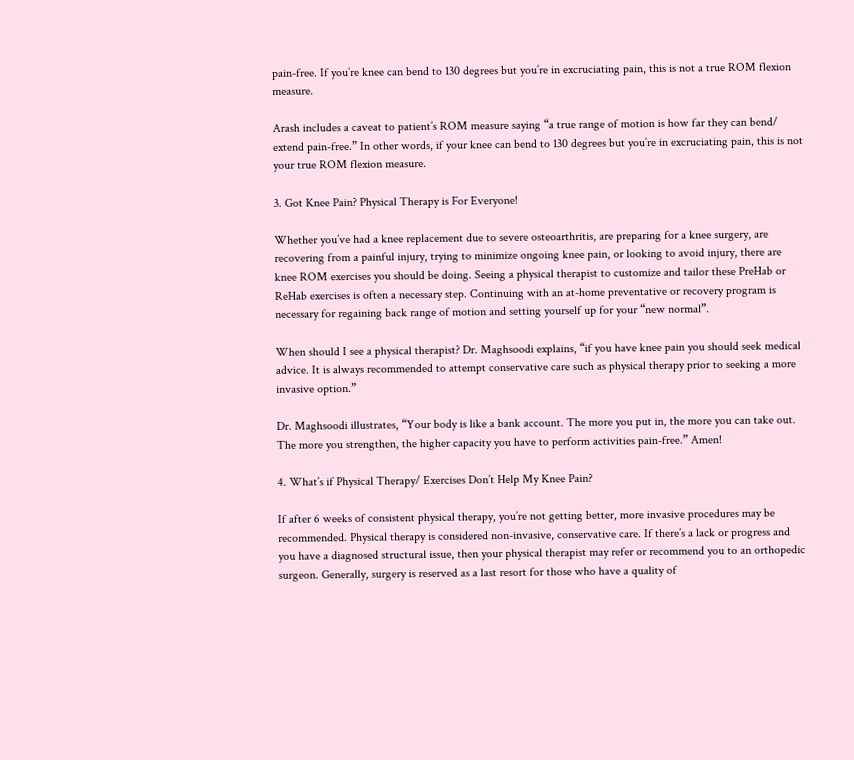pain-free. If you’re knee can bend to 130 degrees but you’re in excruciating pain, this is not a true ROM flexion measure.

Arash includes a caveat to patient’s ROM measure saying “a true range of motion is how far they can bend/ extend pain-free.” In other words, if your knee can bend to 130 degrees but you’re in excruciating pain, this is not your true ROM flexion measure.

3. Got Knee Pain? Physical Therapy is For Everyone!

Whether you’ve had a knee replacement due to severe osteoarthritis, are preparing for a knee surgery, are recovering from a painful injury, trying to minimize ongoing knee pain, or looking to avoid injury, there are knee ROM exercises you should be doing. Seeing a physical therapist to customize and tailor these PreHab or ReHab exercises is often a necessary step. Continuing with an at-home preventative or recovery program is necessary for regaining back range of motion and setting yourself up for your “new normal”.

When should I see a physical therapist? Dr. Maghsoodi explains, “if you have knee pain you should seek medical advice. It is always recommended to attempt conservative care such as physical therapy prior to seeking a more invasive option.”

Dr. Maghsoodi illustrates, “Your body is like a bank account. The more you put in, the more you can take out. The more you strengthen, the higher capacity you have to perform activities pain-free.” Amen!

4. What’s if Physical Therapy/ Exercises Don’t Help My Knee Pain?

If after 6 weeks of consistent physical therapy, you’re not getting better, more invasive procedures may be recommended. Physical therapy is considered non-invasive, conservative care. If there’s a lack or progress and you have a diagnosed structural issue, then your physical therapist may refer or recommend you to an orthopedic surgeon. Generally, surgery is reserved as a last resort for those who have a quality of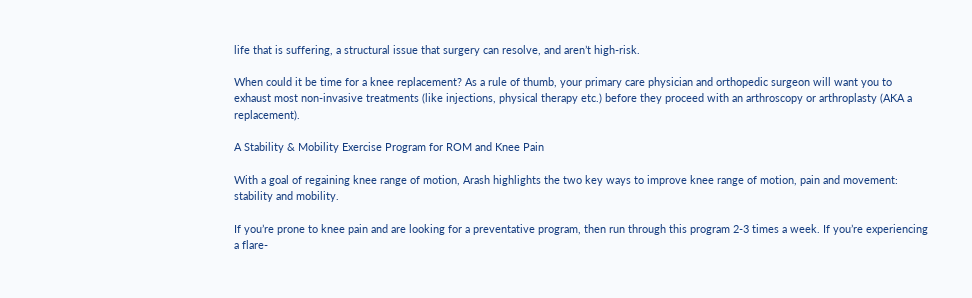life that is suffering, a structural issue that surgery can resolve, and aren’t high-risk.

When could it be time for a knee replacement? As a rule of thumb, your primary care physician and orthopedic surgeon will want you to exhaust most non-invasive treatments (like injections, physical therapy etc.) before they proceed with an arthroscopy or arthroplasty (AKA a replacement).

A Stability & Mobility Exercise Program for ROM and Knee Pain

With a goal of regaining knee range of motion, Arash highlights the two key ways to improve knee range of motion, pain and movement: stability and mobility.

If you’re prone to knee pain and are looking for a preventative program, then run through this program 2-3 times a week. If you’re experiencing a flare-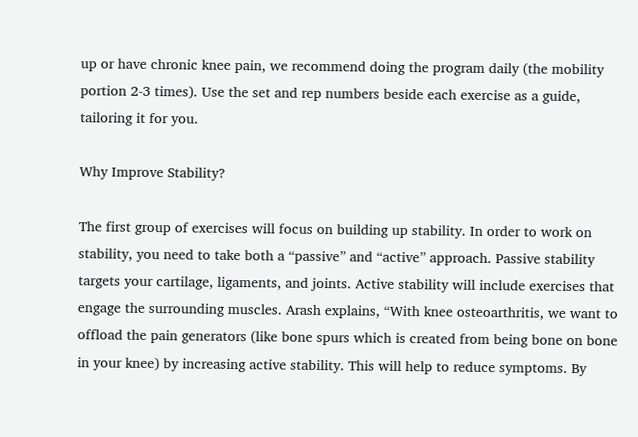up or have chronic knee pain, we recommend doing the program daily (the mobility portion 2-3 times). Use the set and rep numbers beside each exercise as a guide, tailoring it for you.

Why Improve Stability?

The first group of exercises will focus on building up stability. In order to work on stability, you need to take both a “passive” and “active” approach. Passive stability targets your cartilage, ligaments, and joints. Active stability will include exercises that engage the surrounding muscles. Arash explains, “With knee osteoarthritis, we want to offload the pain generators (like bone spurs which is created from being bone on bone in your knee) by increasing active stability. This will help to reduce symptoms. By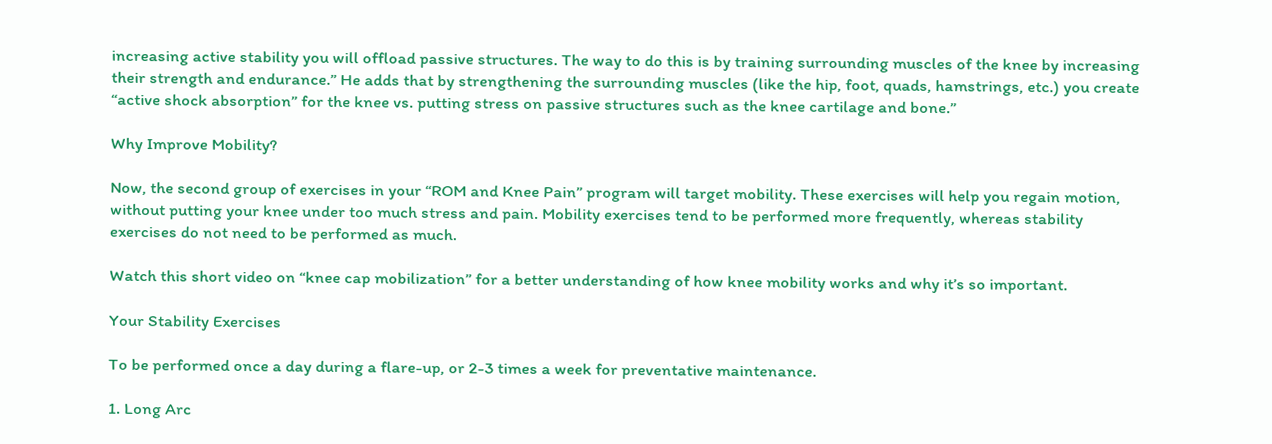increasing active stability you will offload passive structures. The way to do this is by training surrounding muscles of the knee by increasing their strength and endurance.” He adds that by strengthening the surrounding muscles (like the hip, foot, quads, hamstrings, etc.) you create “active shock absorption” for the knee vs. putting stress on passive structures such as the knee cartilage and bone.”

Why Improve Mobility?

Now, the second group of exercises in your “ROM and Knee Pain” program will target mobility. These exercises will help you regain motion, without putting your knee under too much stress and pain. Mobility exercises tend to be performed more frequently, whereas stability exercises do not need to be performed as much.

Watch this short video on “knee cap mobilization” for a better understanding of how knee mobility works and why it’s so important.

Your Stability Exercises

To be performed once a day during a flare-up, or 2-3 times a week for preventative maintenance.

1. Long Arc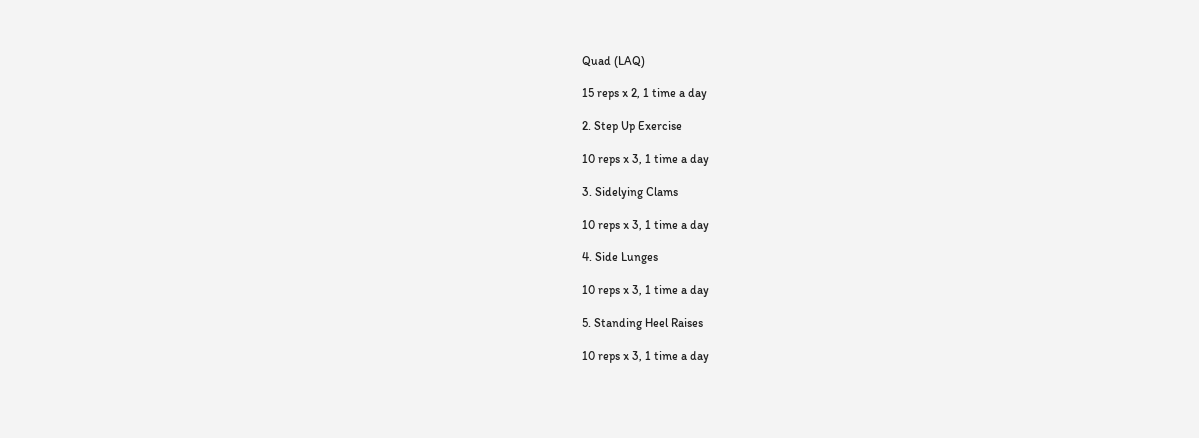Quad (LAQ)

15 reps x 2, 1 time a day

2. Step Up Exercise

10 reps x 3, 1 time a day

3. Sidelying Clams

10 reps x 3, 1 time a day

4. Side Lunges

10 reps x 3, 1 time a day

5. Standing Heel Raises

10 reps x 3, 1 time a day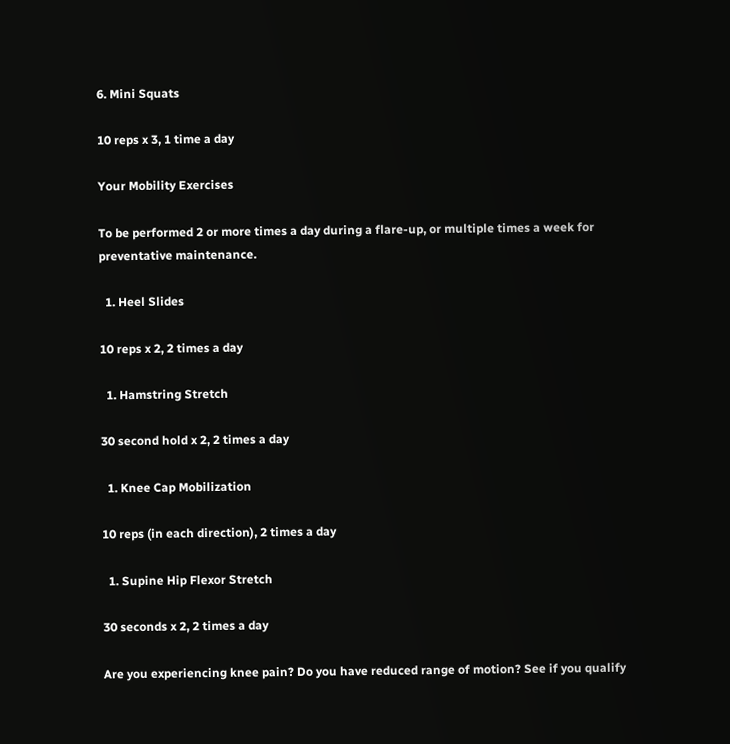6. Mini Squats

10 reps x 3, 1 time a day

Your Mobility Exercises

To be performed 2 or more times a day during a flare-up, or multiple times a week for preventative maintenance.

  1. Heel Slides

10 reps x 2, 2 times a day

  1. Hamstring Stretch

30 second hold x 2, 2 times a day

  1. Knee Cap Mobilization

10 reps (in each direction), 2 times a day

  1. Supine Hip Flexor Stretch

30 seconds x 2, 2 times a day

Are you experiencing knee pain? Do you have reduced range of motion? See if you qualify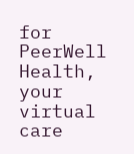for PeerWell Health, your virtual care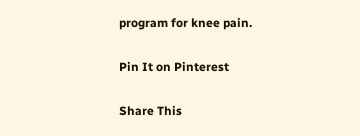program for knee pain.

Pin It on Pinterest

Share This